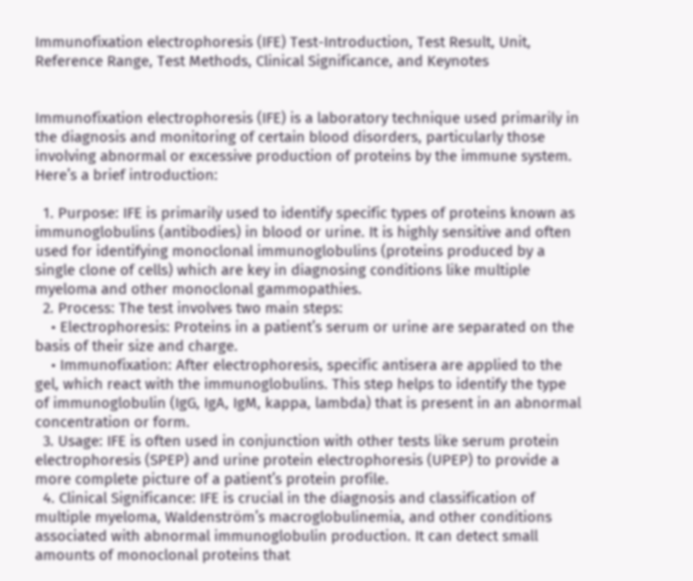Immunofixation electrophoresis (IFE) Test-Introduction, Test Result, Unit, Reference Range, Test Methods, Clinical Significance, and Keynotes


Immunofixation electrophoresis (IFE) is a laboratory technique used primarily in the diagnosis and monitoring of certain blood disorders, particularly those involving abnormal or excessive production of proteins by the immune system. Here’s a brief introduction:

  1. Purpose: IFE is primarily used to identify specific types of proteins known as immunoglobulins (antibodies) in blood or urine. It is highly sensitive and often used for identifying monoclonal immunoglobulins (proteins produced by a single clone of cells) which are key in diagnosing conditions like multiple myeloma and other monoclonal gammopathies.
  2. Process: The test involves two main steps:
    • Electrophoresis: Proteins in a patient’s serum or urine are separated on the basis of their size and charge.
    • Immunofixation: After electrophoresis, specific antisera are applied to the gel, which react with the immunoglobulins. This step helps to identify the type of immunoglobulin (IgG, IgA, IgM, kappa, lambda) that is present in an abnormal concentration or form.
  3. Usage: IFE is often used in conjunction with other tests like serum protein electrophoresis (SPEP) and urine protein electrophoresis (UPEP) to provide a more complete picture of a patient’s protein profile.
  4. Clinical Significance: IFE is crucial in the diagnosis and classification of multiple myeloma, Waldenström’s macroglobulinemia, and other conditions associated with abnormal immunoglobulin production. It can detect small amounts of monoclonal proteins that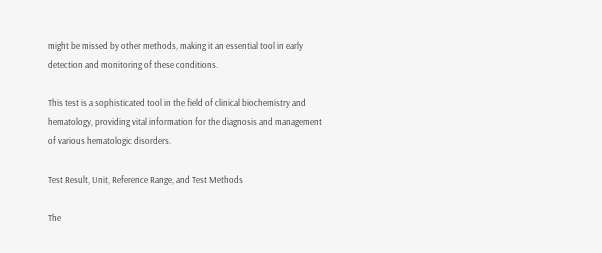might be missed by other methods, making it an essential tool in early detection and monitoring of these conditions.

This test is a sophisticated tool in the field of clinical biochemistry and hematology, providing vital information for the diagnosis and management of various hematologic disorders.

Test Result, Unit, Reference Range, and Test Methods

The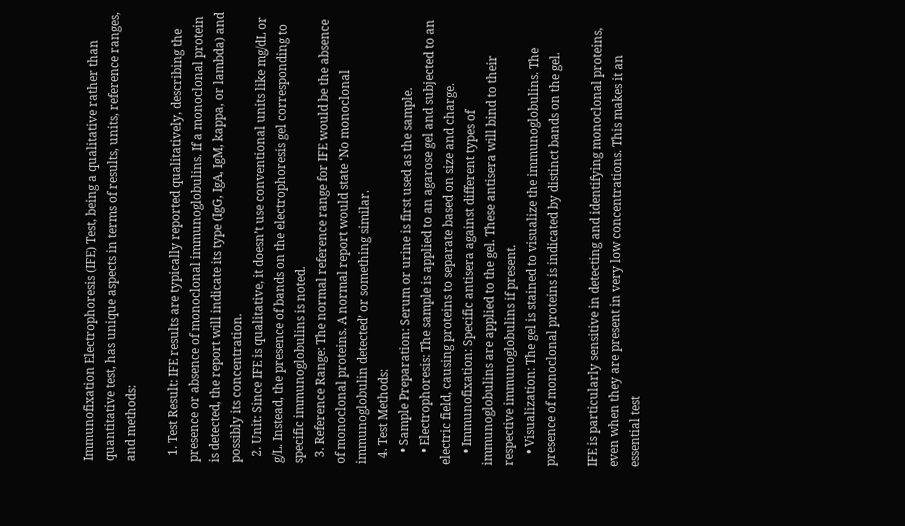Immunofixation Electrophoresis (IFE) Test, being a qualitative rather than quantitative test, has unique aspects in terms of results, units, reference ranges, and methods:

  1. Test Result: IFE results are typically reported qualitatively, describing the presence or absence of monoclonal immunoglobulins. If a monoclonal protein is detected, the report will indicate its type (IgG, IgA, IgM, kappa, or lambda) and possibly its concentration.
  2. Unit: Since IFE is qualitative, it doesn’t use conventional units like mg/dL or g/L. Instead, the presence of bands on the electrophoresis gel corresponding to specific immunoglobulins is noted.
  3. Reference Range: The normal reference range for IFE would be the absence of monoclonal proteins. A normal report would state ‘No monoclonal immunoglobulin detected’ or something similar.
  4. Test Methods:
    • Sample Preparation: Serum or urine is first used as the sample.
    • Electrophoresis: The sample is applied to an agarose gel and subjected to an electric field, causing proteins to separate based on size and charge.
    • Immunofixation: Specific antisera against different types of immunoglobulins are applied to the gel. These antisera will bind to their respective immunoglobulins if present.
    • Visualization: The gel is stained to visualize the immunoglobulins. The presence of monoclonal proteins is indicated by distinct bands on the gel.

IFE is particularly sensitive in detecting and identifying monoclonal proteins, even when they are present in very low concentrations. This makes it an essential test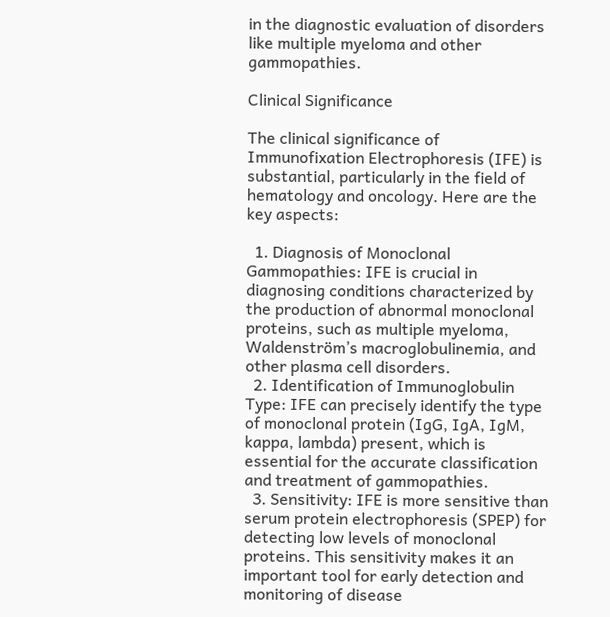in the diagnostic evaluation of disorders like multiple myeloma and other gammopathies.

Clinical Significance

The clinical significance of Immunofixation Electrophoresis (IFE) is substantial, particularly in the field of hematology and oncology. Here are the key aspects:

  1. Diagnosis of Monoclonal Gammopathies: IFE is crucial in diagnosing conditions characterized by the production of abnormal monoclonal proteins, such as multiple myeloma, Waldenström’s macroglobulinemia, and other plasma cell disorders.
  2. Identification of Immunoglobulin Type: IFE can precisely identify the type of monoclonal protein (IgG, IgA, IgM, kappa, lambda) present, which is essential for the accurate classification and treatment of gammopathies.
  3. Sensitivity: IFE is more sensitive than serum protein electrophoresis (SPEP) for detecting low levels of monoclonal proteins. This sensitivity makes it an important tool for early detection and monitoring of disease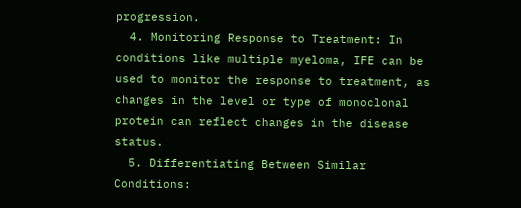progression.
  4. Monitoring Response to Treatment: In conditions like multiple myeloma, IFE can be used to monitor the response to treatment, as changes in the level or type of monoclonal protein can reflect changes in the disease status.
  5. Differentiating Between Similar Conditions: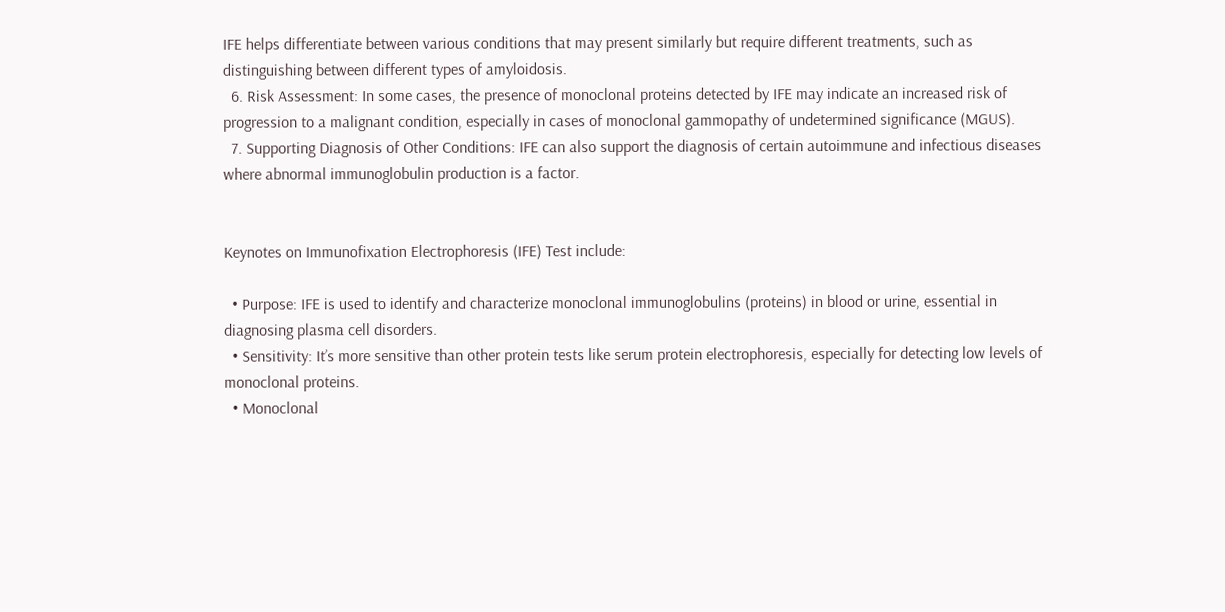IFE helps differentiate between various conditions that may present similarly but require different treatments, such as distinguishing between different types of amyloidosis.
  6. Risk Assessment: In some cases, the presence of monoclonal proteins detected by IFE may indicate an increased risk of progression to a malignant condition, especially in cases of monoclonal gammopathy of undetermined significance (MGUS).
  7. Supporting Diagnosis of Other Conditions: IFE can also support the diagnosis of certain autoimmune and infectious diseases where abnormal immunoglobulin production is a factor.


Keynotes on Immunofixation Electrophoresis (IFE) Test include:

  • Purpose: IFE is used to identify and characterize monoclonal immunoglobulins (proteins) in blood or urine, essential in diagnosing plasma cell disorders.
  • Sensitivity: It’s more sensitive than other protein tests like serum protein electrophoresis, especially for detecting low levels of monoclonal proteins.
  • Monoclonal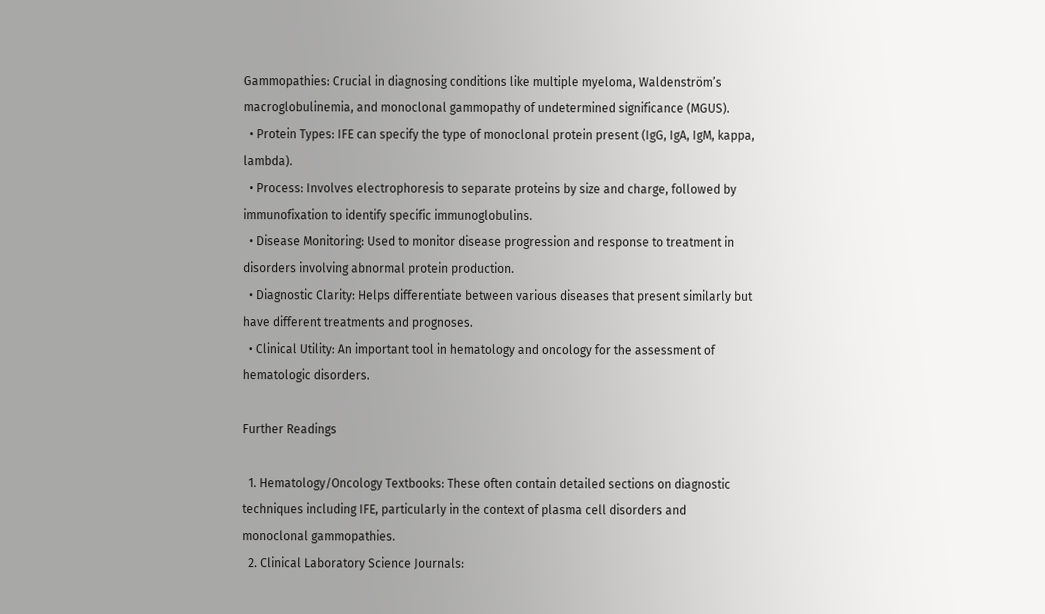Gammopathies: Crucial in diagnosing conditions like multiple myeloma, Waldenström’s macroglobulinemia, and monoclonal gammopathy of undetermined significance (MGUS).
  • Protein Types: IFE can specify the type of monoclonal protein present (IgG, IgA, IgM, kappa, lambda).
  • Process: Involves electrophoresis to separate proteins by size and charge, followed by immunofixation to identify specific immunoglobulins.
  • Disease Monitoring: Used to monitor disease progression and response to treatment in disorders involving abnormal protein production.
  • Diagnostic Clarity: Helps differentiate between various diseases that present similarly but have different treatments and prognoses.
  • Clinical Utility: An important tool in hematology and oncology for the assessment of hematologic disorders.

Further Readings

  1. Hematology/Oncology Textbooks: These often contain detailed sections on diagnostic techniques including IFE, particularly in the context of plasma cell disorders and monoclonal gammopathies.
  2. Clinical Laboratory Science Journals: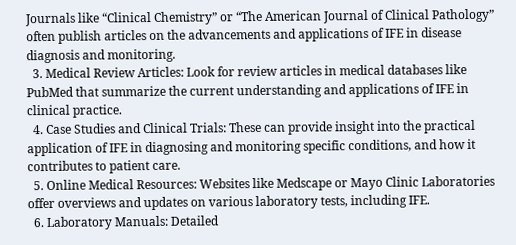Journals like “Clinical Chemistry” or “The American Journal of Clinical Pathology” often publish articles on the advancements and applications of IFE in disease diagnosis and monitoring.
  3. Medical Review Articles: Look for review articles in medical databases like PubMed that summarize the current understanding and applications of IFE in clinical practice.
  4. Case Studies and Clinical Trials: These can provide insight into the practical application of IFE in diagnosing and monitoring specific conditions, and how it contributes to patient care.
  5. Online Medical Resources: Websites like Medscape or Mayo Clinic Laboratories offer overviews and updates on various laboratory tests, including IFE.
  6. Laboratory Manuals: Detailed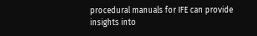procedural manuals for IFE can provide insights into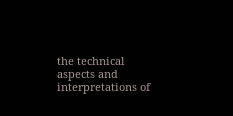the technical aspects and interpretations of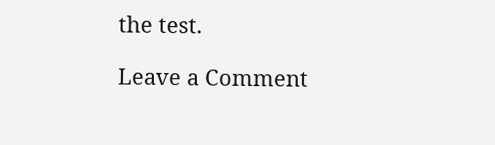the test.

Leave a Comment